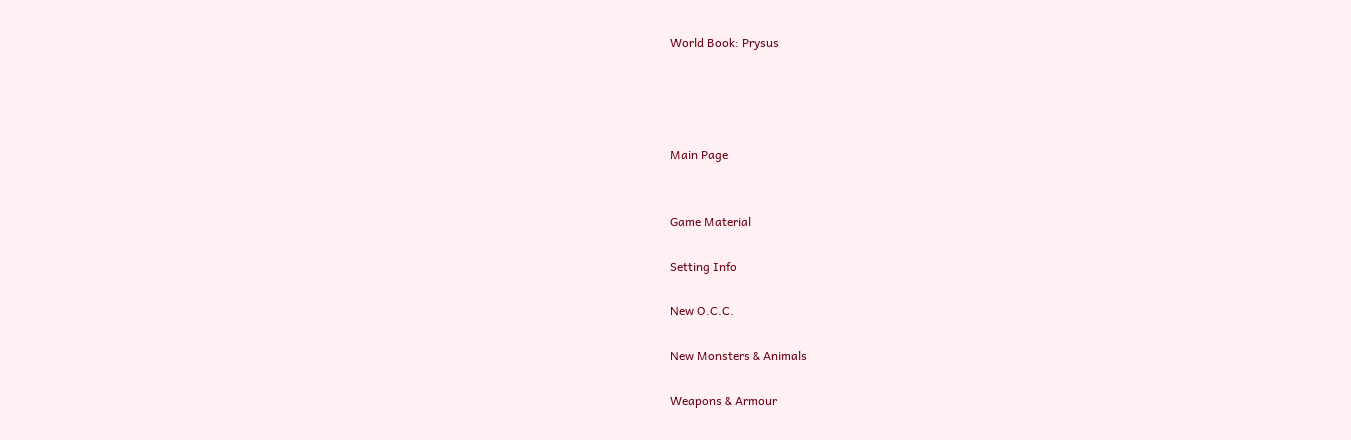World Book: Prysus




Main Page


Game Material

Setting Info

New O.C.C.

New Monsters & Animals

Weapons & Armour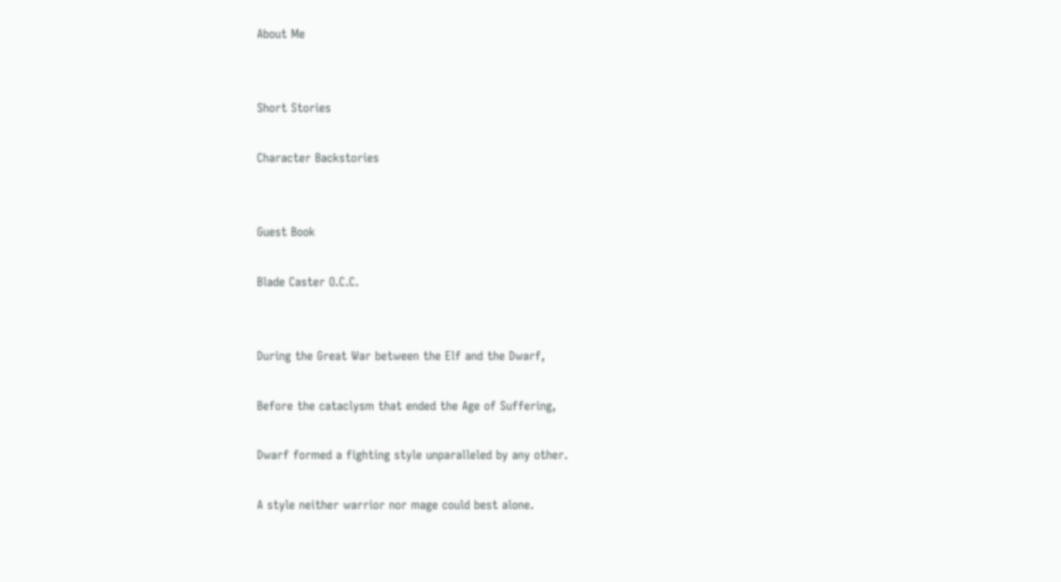About Me


Short Stories

Character Backstories


Guest Book

Blade Caster O.C.C.


During the Great War between the Elf and the Dwarf,

Before the cataclysm that ended the Age of Suffering,

Dwarf formed a fighting style unparalleled by any other.

A style neither warrior nor mage could best alone.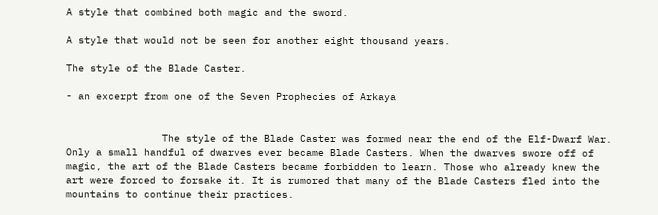A style that combined both magic and the sword.

A style that would not be seen for another eight thousand years.

The style of the Blade Caster.

- an excerpt from one of the Seven Prophecies of Arkaya


                The style of the Blade Caster was formed near the end of the Elf-Dwarf War. Only a small handful of dwarves ever became Blade Casters. When the dwarves swore off of magic, the art of the Blade Casters became forbidden to learn. Those who already knew the art were forced to forsake it. It is rumored that many of the Blade Casters fled into the mountains to continue their practices.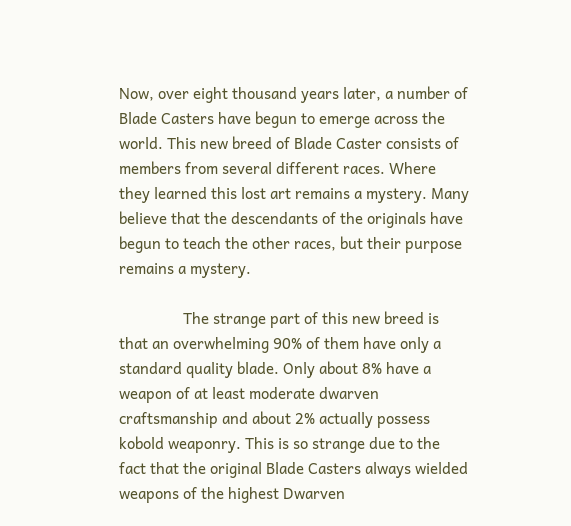Now, over eight thousand years later, a number of Blade Casters have begun to emerge across the world. This new breed of Blade Caster consists of members from several different races. Where they learned this lost art remains a mystery. Many believe that the descendants of the originals have begun to teach the other races, but their purpose remains a mystery.

                The strange part of this new breed is that an overwhelming 90% of them have only a standard quality blade. Only about 8% have a weapon of at least moderate dwarven craftsmanship and about 2% actually possess kobold weaponry. This is so strange due to the fact that the original Blade Casters always wielded weapons of the highest Dwarven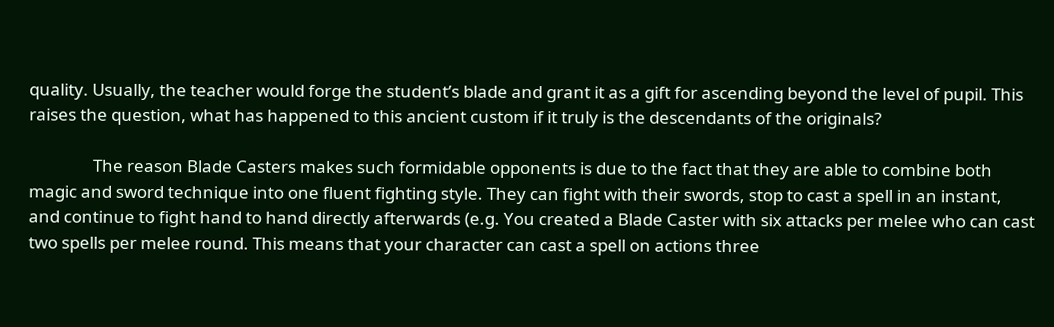quality. Usually, the teacher would forge the student’s blade and grant it as a gift for ascending beyond the level of pupil. This raises the question, what has happened to this ancient custom if it truly is the descendants of the originals?

                The reason Blade Casters makes such formidable opponents is due to the fact that they are able to combine both magic and sword technique into one fluent fighting style. They can fight with their swords, stop to cast a spell in an instant, and continue to fight hand to hand directly afterwards (e.g. You created a Blade Caster with six attacks per melee who can cast two spells per melee round. This means that your character can cast a spell on actions three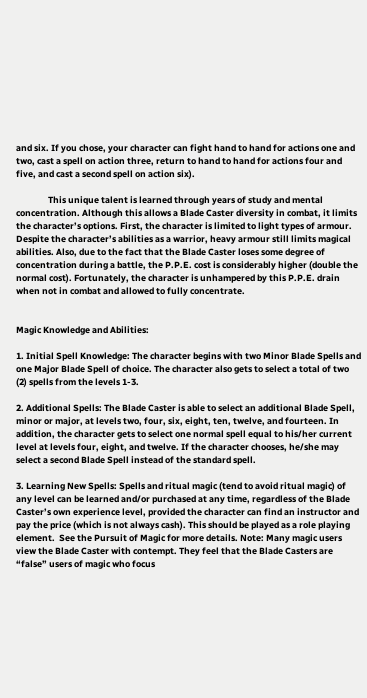and six. If you chose, your character can fight hand to hand for actions one and two, cast a spell on action three, return to hand to hand for actions four and five, and cast a second spell on action six).

                This unique talent is learned through years of study and mental concentration. Although this allows a Blade Caster diversity in combat, it limits the character’s options. First, the character is limited to light types of armour. Despite the character’s abilities as a warrior, heavy armour still limits magical abilities. Also, due to the fact that the Blade Caster loses some degree of concentration during a battle, the P.P.E. cost is considerably higher (double the normal cost). Fortunately, the character is unhampered by this P.P.E. drain when not in combat and allowed to fully concentrate.


Magic Knowledge and Abilities:

1. Initial Spell Knowledge: The character begins with two Minor Blade Spells and one Major Blade Spell of choice. The character also gets to select a total of two (2) spells from the levels 1-3.

2. Additional Spells: The Blade Caster is able to select an additional Blade Spell, minor or major, at levels two, four, six, eight, ten, twelve, and fourteen. In addition, the character gets to select one normal spell equal to his/her current level at levels four, eight, and twelve. If the character chooses, he/she may select a second Blade Spell instead of the standard spell.

3. Learning New Spells: Spells and ritual magic (tend to avoid ritual magic) of any level can be learned and/or purchased at any time, regardless of the Blade Caster’s own experience level, provided the character can find an instructor and pay the price (which is not always cash). This should be played as a role playing element.  See the Pursuit of Magic for more details. Note: Many magic users view the Blade Caster with contempt. They feel that the Blade Casters are “false” users of magic who focus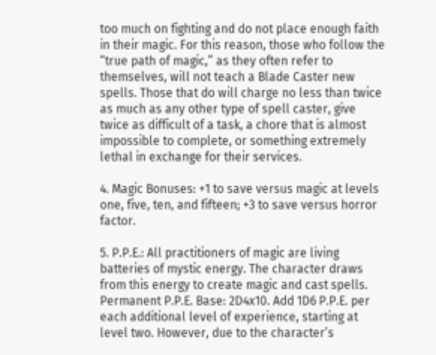too much on fighting and do not place enough faith in their magic. For this reason, those who follow the “true path of magic,” as they often refer to themselves, will not teach a Blade Caster new spells. Those that do will charge no less than twice as much as any other type of spell caster, give twice as difficult of a task, a chore that is almost impossible to complete, or something extremely lethal in exchange for their services.

4. Magic Bonuses: +1 to save versus magic at levels one, five, ten, and fifteen; +3 to save versus horror factor.

5. P.P.E.: All practitioners of magic are living batteries of mystic energy. The character draws from this energy to create magic and cast spells. Permanent P.P.E. Base: 2D4x10. Add 1D6 P.P.E. per each additional level of experience, starting at level two. However, due to the character’s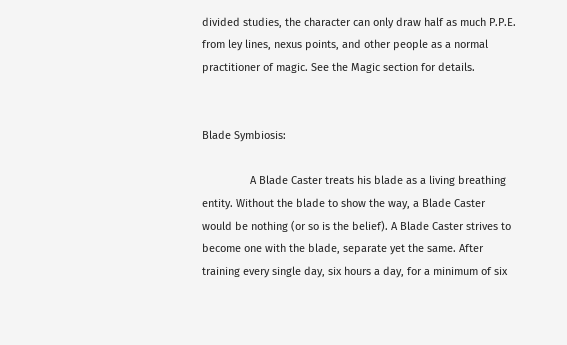divided studies, the character can only draw half as much P.P.E. from ley lines, nexus points, and other people as a normal practitioner of magic. See the Magic section for details.


Blade Symbiosis:

                A Blade Caster treats his blade as a living breathing entity. Without the blade to show the way, a Blade Caster would be nothing (or so is the belief). A Blade Caster strives to become one with the blade, separate yet the same. After training every single day, six hours a day, for a minimum of six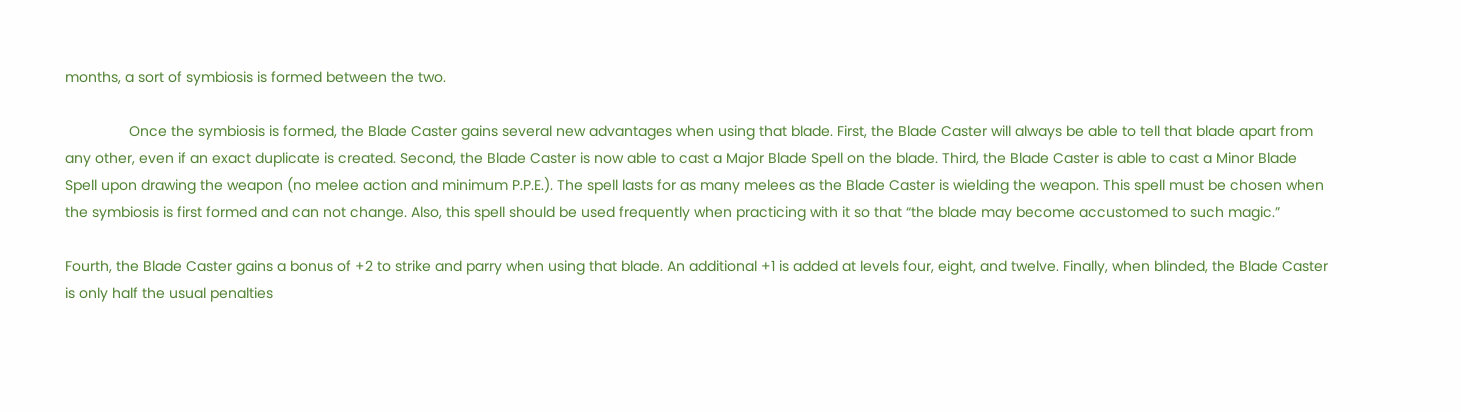months, a sort of symbiosis is formed between the two.

                Once the symbiosis is formed, the Blade Caster gains several new advantages when using that blade. First, the Blade Caster will always be able to tell that blade apart from any other, even if an exact duplicate is created. Second, the Blade Caster is now able to cast a Major Blade Spell on the blade. Third, the Blade Caster is able to cast a Minor Blade Spell upon drawing the weapon (no melee action and minimum P.P.E.). The spell lasts for as many melees as the Blade Caster is wielding the weapon. This spell must be chosen when the symbiosis is first formed and can not change. Also, this spell should be used frequently when practicing with it so that “the blade may become accustomed to such magic.”

Fourth, the Blade Caster gains a bonus of +2 to strike and parry when using that blade. An additional +1 is added at levels four, eight, and twelve. Finally, when blinded, the Blade Caster is only half the usual penalties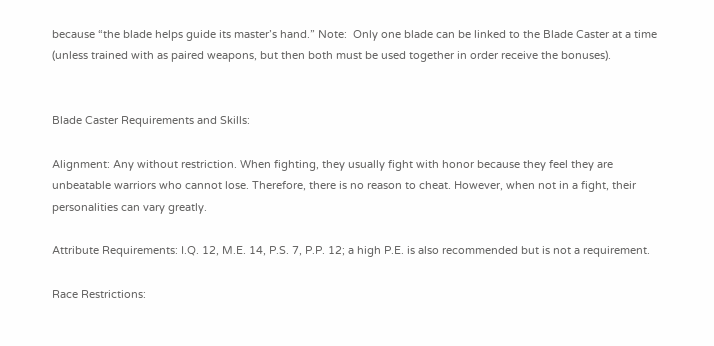because “the blade helps guide its master’s hand.” Note:  Only one blade can be linked to the Blade Caster at a time (unless trained with as paired weapons, but then both must be used together in order receive the bonuses).


Blade Caster Requirements and Skills:

Alignment: Any without restriction. When fighting, they usually fight with honor because they feel they are unbeatable warriors who cannot lose. Therefore, there is no reason to cheat. However, when not in a fight, their personalities can vary greatly.

Attribute Requirements: I.Q. 12, M.E. 14, P.S. 7, P.P. 12; a high P.E. is also recommended but is not a requirement.

Race Restrictions: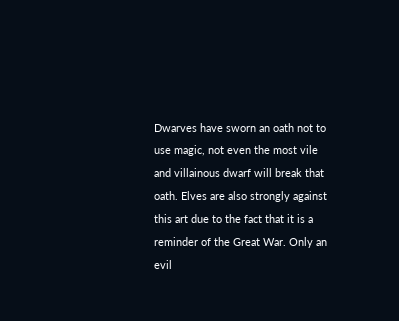Dwarves have sworn an oath not to use magic, not even the most vile and villainous dwarf will break that oath. Elves are also strongly against this art due to the fact that it is a reminder of the Great War. Only an evil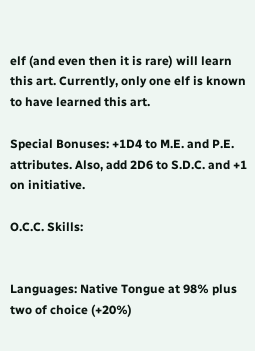elf (and even then it is rare) will learn this art. Currently, only one elf is known to have learned this art.

Special Bonuses: +1D4 to M.E. and P.E. attributes. Also, add 2D6 to S.D.C. and +1 on initiative.

O.C.C. Skills:


Languages: Native Tongue at 98% plus two of choice (+20%)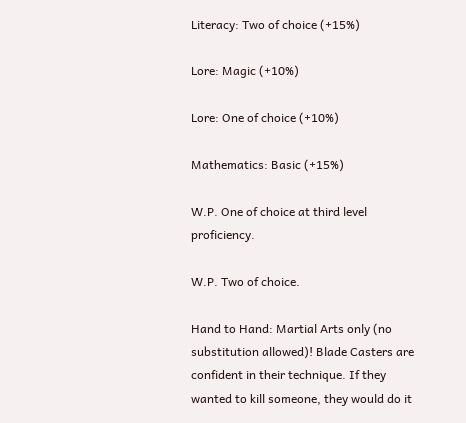Literacy: Two of choice (+15%)

Lore: Magic (+10%)

Lore: One of choice (+10%)

Mathematics: Basic (+15%)

W.P. One of choice at third level proficiency.

W.P. Two of choice.

Hand to Hand: Martial Arts only (no substitution allowed)! Blade Casters are confident in their technique. If they wanted to kill someone, they would do it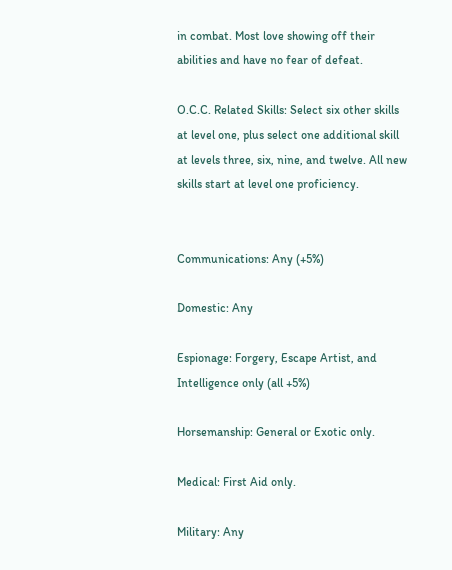in combat. Most love showing off their abilities and have no fear of defeat.

O.C.C. Related Skills: Select six other skills at level one, plus select one additional skill at levels three, six, nine, and twelve. All new skills start at level one proficiency.


Communications: Any (+5%)

Domestic: Any

Espionage: Forgery, Escape Artist, and Intelligence only (all +5%)

Horsemanship: General or Exotic only.

Medical: First Aid only.

Military: Any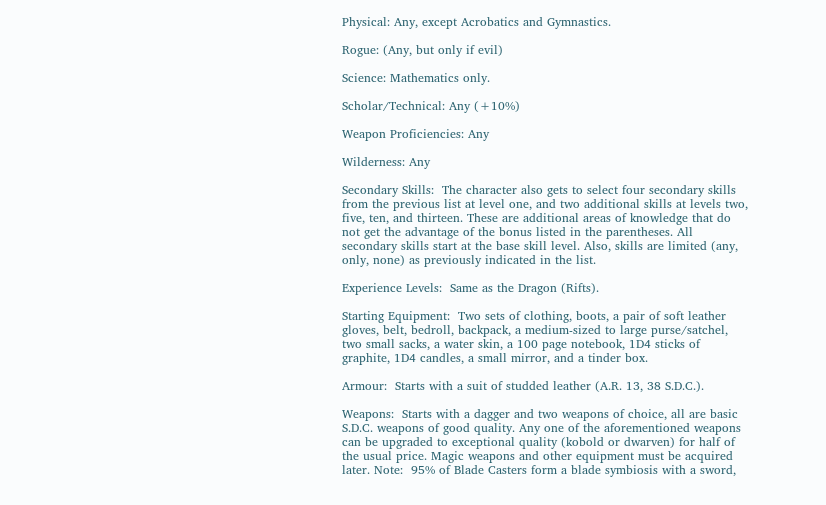Physical: Any, except Acrobatics and Gymnastics.

Rogue: (Any, but only if evil)

Science: Mathematics only.

Scholar/Technical: Any (+10%)

Weapon Proficiencies: Any

Wilderness: Any

Secondary Skills:  The character also gets to select four secondary skills from the previous list at level one, and two additional skills at levels two, five, ten, and thirteen. These are additional areas of knowledge that do not get the advantage of the bonus listed in the parentheses. All secondary skills start at the base skill level. Also, skills are limited (any, only, none) as previously indicated in the list.

Experience Levels:  Same as the Dragon (Rifts).

Starting Equipment:  Two sets of clothing, boots, a pair of soft leather gloves, belt, bedroll, backpack, a medium-sized to large purse/satchel, two small sacks, a water skin, a 100 page notebook, 1D4 sticks of graphite, 1D4 candles, a small mirror, and a tinder box.

Armour:  Starts with a suit of studded leather (A.R. 13, 38 S.D.C.).

Weapons:  Starts with a dagger and two weapons of choice, all are basic S.D.C. weapons of good quality. Any one of the aforementioned weapons can be upgraded to exceptional quality (kobold or dwarven) for half of the usual price. Magic weapons and other equipment must be acquired later. Note:  95% of Blade Casters form a blade symbiosis with a sword,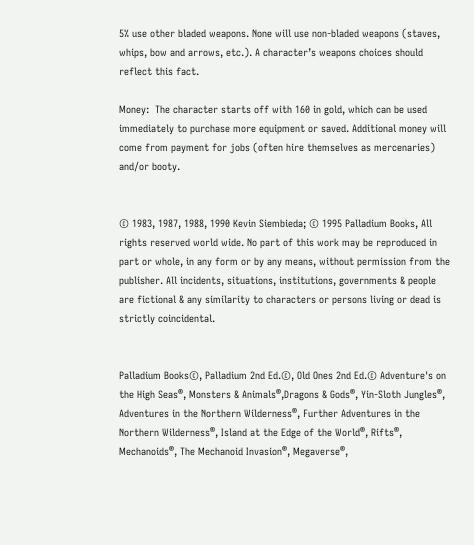5% use other bladed weapons. None will use non-bladed weapons (staves, whips, bow and arrows, etc.). A character’s weapons choices should reflect this fact.

Money:  The character starts off with 160 in gold, which can be used immediately to purchase more equipment or saved. Additional money will come from payment for jobs (often hire themselves as mercenaries) and/or booty.


© 1983, 1987, 1988, 1990 Kevin Siembieda; © 1995 Palladium Books, All rights reserved world wide. No part of this work may be reproduced in part or whole, in any form or by any means, without permission from the publisher. All incidents, situations, institutions, governments & people are fictional & any similarity to characters or persons living or dead is strictly coincidental.


Palladium Books©, Palladium 2nd Ed.©, Old Ones 2nd Ed.© Adventure's on the High Seas®, Monsters & Animals®,Dragons & Gods®, Yin-Sloth Jungles®, Adventures in the Northern Wilderness®, Further Adventures in the Northern Wilderness®, Island at the Edge of the World®, Rifts®, Mechanoids®, The Mechanoid Invasion®, Megaverse®,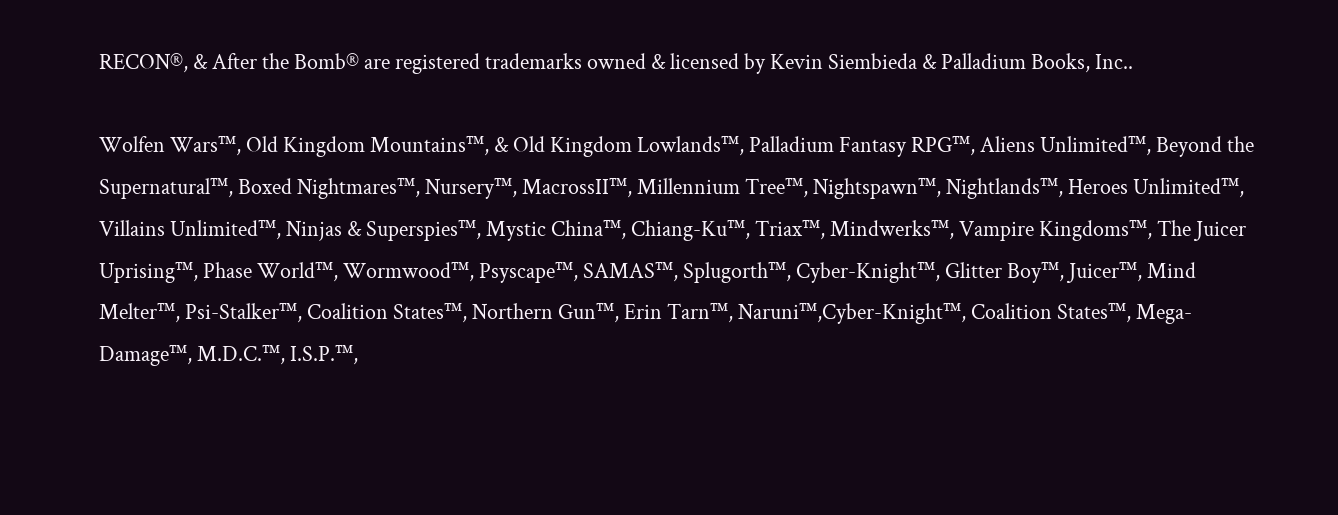RECON®, & After the Bomb® are registered trademarks owned & licensed by Kevin Siembieda & Palladium Books, Inc..

Wolfen Wars™, Old Kingdom Mountains™, & Old Kingdom Lowlands™, Palladium Fantasy RPG™, Aliens Unlimited™, Beyond the Supernatural™, Boxed Nightmares™, Nursery™, MacrossII™, Millennium Tree™, Nightspawn™, Nightlands™, Heroes Unlimited™, Villains Unlimited™, Ninjas & Superspies™, Mystic China™, Chiang-Ku™, Triax™, Mindwerks™, Vampire Kingdoms™, The Juicer Uprising™, Phase World™, Wormwood™, Psyscape™, SAMAS™, Splugorth™, Cyber-Knight™, Glitter Boy™, Juicer™, Mind Melter™, Psi-Stalker™, Coalition States™, Northern Gun™, Erin Tarn™, Naruni™,Cyber-Knight™, Coalition States™, Mega-Damage™, M.D.C.™, I.S.P.™,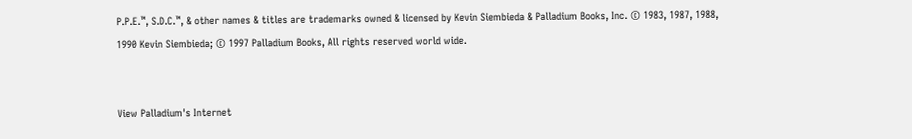P.P.E.™, S.D.C.™, & other names & titles are trademarks owned & licensed by Kevin Siembieda & Palladium Books, Inc. © 1983, 1987, 1988, 1990 Kevin Siembieda; © 1997 Palladium Books, All rights reserved world wide.


View Palladium's Internet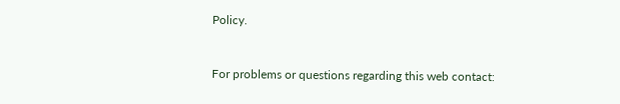Policy.


For problems or questions regarding this web contact: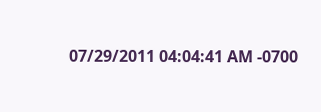07/29/2011 04:04:41 AM -0700